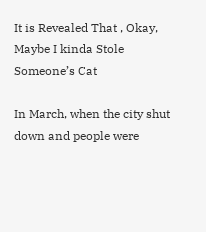It is Revealed That , Okay, Maybe I kinda Stole Someone’s Cat

In March, when the city shut down and people were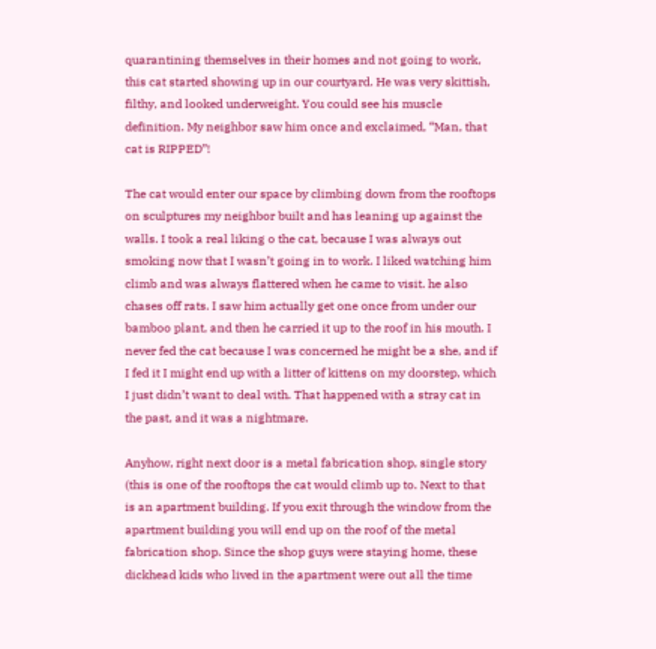quarantining themselves in their homes and not going to work, this cat started showing up in our courtyard. He was very skittish, filthy, and looked underweight. You could see his muscle definition. My neighbor saw him once and exclaimed, “Man, that cat is RIPPED”!

The cat would enter our space by climbing down from the rooftops on sculptures my neighbor built and has leaning up against the walls. I took a real liking o the cat, because I was always out smoking now that I wasn’t going in to work. I liked watching him climb and was always flattered when he came to visit. he also chases off rats. I saw him actually get one once from under our bamboo plant, and then he carried it up to the roof in his mouth. I never fed the cat because I was concerned he might be a she, and if I fed it I might end up with a litter of kittens on my doorstep, which I just didn’t want to deal with. That happened with a stray cat in the past, and it was a nightmare.

Anyhow, right next door is a metal fabrication shop, single story (this is one of the rooftops the cat would climb up to. Next to that is an apartment building. If you exit through the window from the apartment building you will end up on the roof of the metal fabrication shop. Since the shop guys were staying home, these dickhead kids who lived in the apartment were out all the time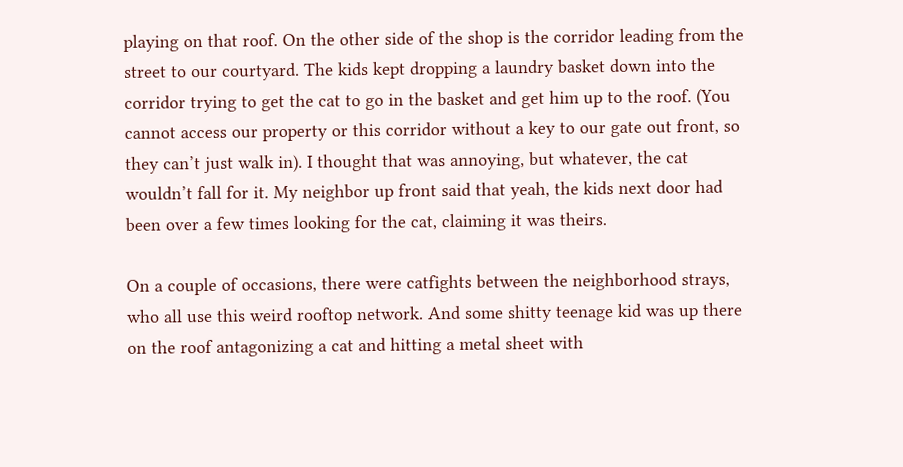playing on that roof. On the other side of the shop is the corridor leading from the street to our courtyard. The kids kept dropping a laundry basket down into the corridor trying to get the cat to go in the basket and get him up to the roof. (You cannot access our property or this corridor without a key to our gate out front, so they can’t just walk in). I thought that was annoying, but whatever, the cat wouldn’t fall for it. My neighbor up front said that yeah, the kids next door had been over a few times looking for the cat, claiming it was theirs.

On a couple of occasions, there were catfights between the neighborhood strays, who all use this weird rooftop network. And some shitty teenage kid was up there on the roof antagonizing a cat and hitting a metal sheet with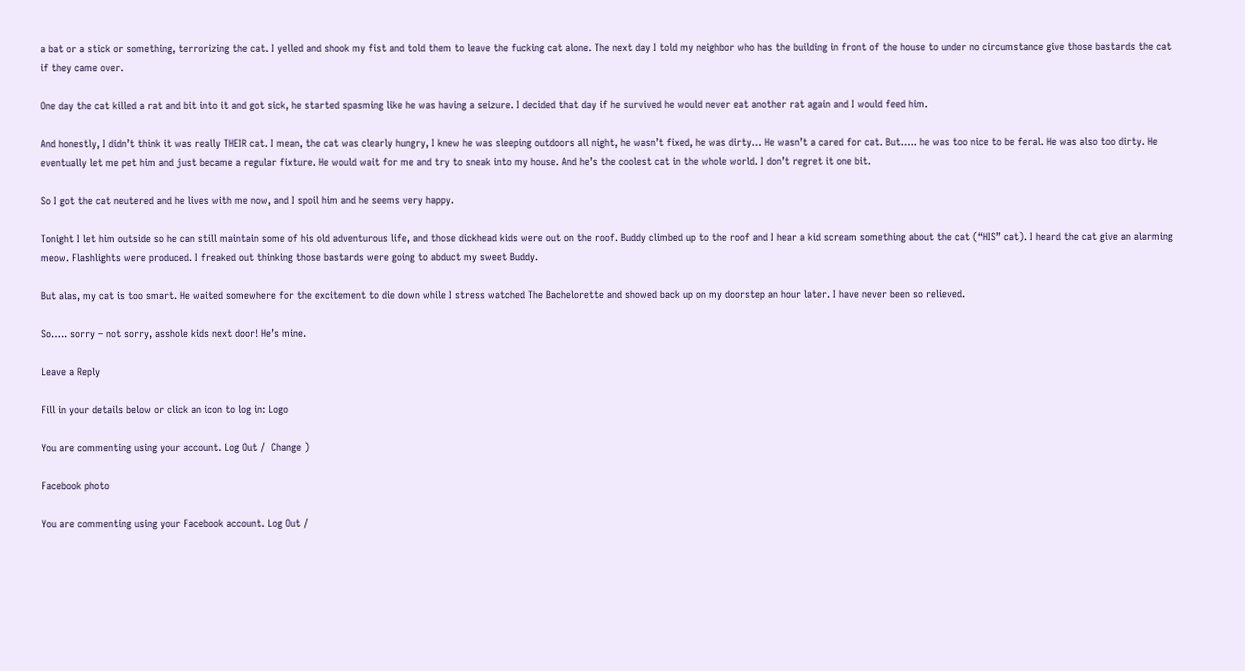a bat or a stick or something, terrorizing the cat. I yelled and shook my fist and told them to leave the fucking cat alone. The next day I told my neighbor who has the building in front of the house to under no circumstance give those bastards the cat if they came over.

One day the cat killed a rat and bit into it and got sick, he started spasming like he was having a seizure. I decided that day if he survived he would never eat another rat again and I would feed him.

And honestly, I didn’t think it was really THEIR cat. I mean, the cat was clearly hungry, I knew he was sleeping outdoors all night, he wasn’t fixed, he was dirty… He wasn’t a cared for cat. But….. he was too nice to be feral. He was also too dirty. He eventually let me pet him and just became a regular fixture. He would wait for me and try to sneak into my house. And he’s the coolest cat in the whole world. I don’t regret it one bit.

So I got the cat neutered and he lives with me now, and I spoil him and he seems very happy.

Tonight I let him outside so he can still maintain some of his old adventurous life, and those dickhead kids were out on the roof. Buddy climbed up to the roof and I hear a kid scream something about the cat (“HIS” cat). I heard the cat give an alarming meow. Flashlights were produced. I freaked out thinking those bastards were going to abduct my sweet Buddy.

But alas, my cat is too smart. He waited somewhere for the excitement to die down while I stress watched The Bachelorette and showed back up on my doorstep an hour later. I have never been so relieved.

So….. sorry – not sorry, asshole kids next door! He’s mine.

Leave a Reply

Fill in your details below or click an icon to log in: Logo

You are commenting using your account. Log Out /  Change )

Facebook photo

You are commenting using your Facebook account. Log Out /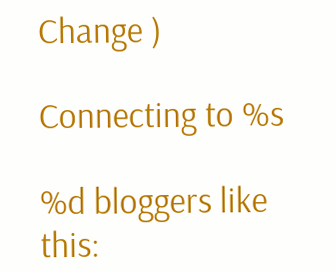Change )

Connecting to %s

%d bloggers like this: